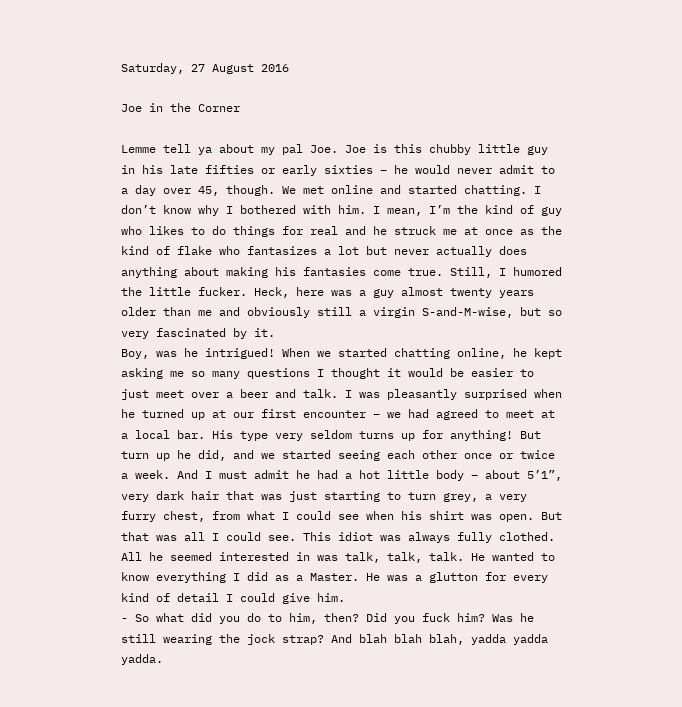Saturday, 27 August 2016

Joe in the Corner

Lemme tell ya about my pal Joe. Joe is this chubby little guy in his late fifties or early sixties – he would never admit to a day over 45, though. We met online and started chatting. I don’t know why I bothered with him. I mean, I’m the kind of guy who likes to do things for real and he struck me at once as the kind of flake who fantasizes a lot but never actually does anything about making his fantasies come true. Still, I humored the little fucker. Heck, here was a guy almost twenty years older than me and obviously still a virgin S-and-M-wise, but so very fascinated by it.
Boy, was he intrigued! When we started chatting online, he kept asking me so many questions I thought it would be easier to just meet over a beer and talk. I was pleasantly surprised when he turned up at our first encounter – we had agreed to meet at a local bar. His type very seldom turns up for anything! But turn up he did, and we started seeing each other once or twice a week. And I must admit he had a hot little body – about 5’1”, very dark hair that was just starting to turn grey, a very furry chest, from what I could see when his shirt was open. But that was all I could see. This idiot was always fully clothed. All he seemed interested in was talk, talk, talk. He wanted to know everything I did as a Master. He was a glutton for every kind of detail I could give him.
- So what did you do to him, then? Did you fuck him? Was he still wearing the jock strap? And blah blah blah, yadda yadda yadda.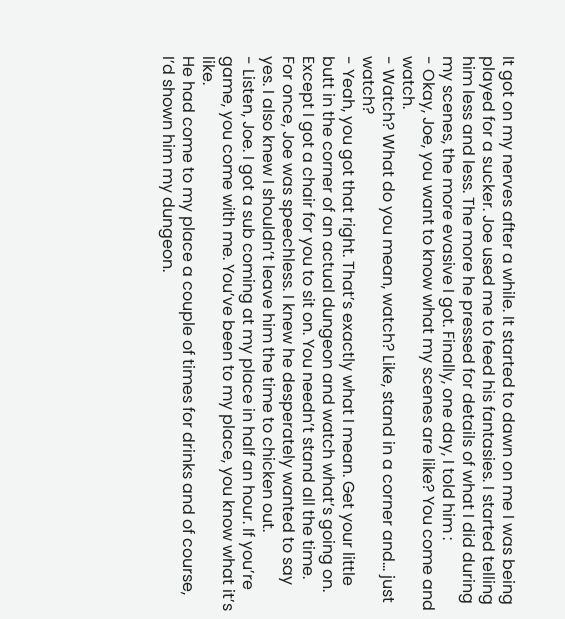It got on my nerves after a while. It started to dawn on me I was being played for a sucker. Joe used me to feed his fantasies. I started telling him less and less. The more he pressed for details of what I did during my scenes, the more evasive I got. Finally, one day, I told him :
- Okay, Joe, you want to know what my scenes are like? You come and watch.
- Watch? What do you mean, watch? Like, stand in a corner and… just watch?
- Yeah, you got that right. That’s exactly what I mean. Get your little butt in the corner of an actual dungeon and watch what’s going on. Except I got a chair for you to sit on. You needn’t stand all the time.
For once, Joe was speechless. I knew he desperately wanted to say yes. I also knew I shouldn’t leave him the time to chicken out.
- Listen, Joe. I got a sub coming at my place in half an hour. If you’re game, you come with me. You’ve been to my place, you know what it’s like.
He had come to my place a couple of times for drinks and of course, I’d shown him my dungeon.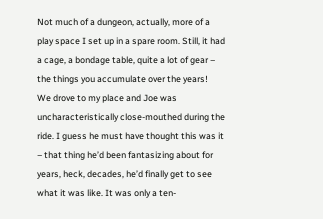Not much of a dungeon, actually, more of a play space I set up in a spare room. Still, it had a cage, a bondage table, quite a lot of gear – the things you accumulate over the years!
We drove to my place and Joe was uncharacteristically close-mouthed during the ride. I guess he must have thought this was it – that thing he’d been fantasizing about for years, heck, decades, he’d finally get to see what it was like. It was only a ten-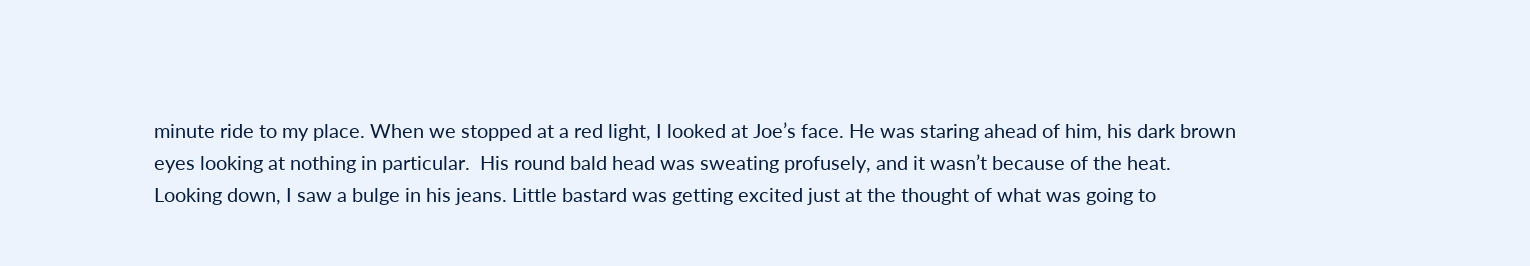minute ride to my place. When we stopped at a red light, I looked at Joe’s face. He was staring ahead of him, his dark brown eyes looking at nothing in particular.  His round bald head was sweating profusely, and it wasn’t because of the heat. Looking down, I saw a bulge in his jeans. Little bastard was getting excited just at the thought of what was going to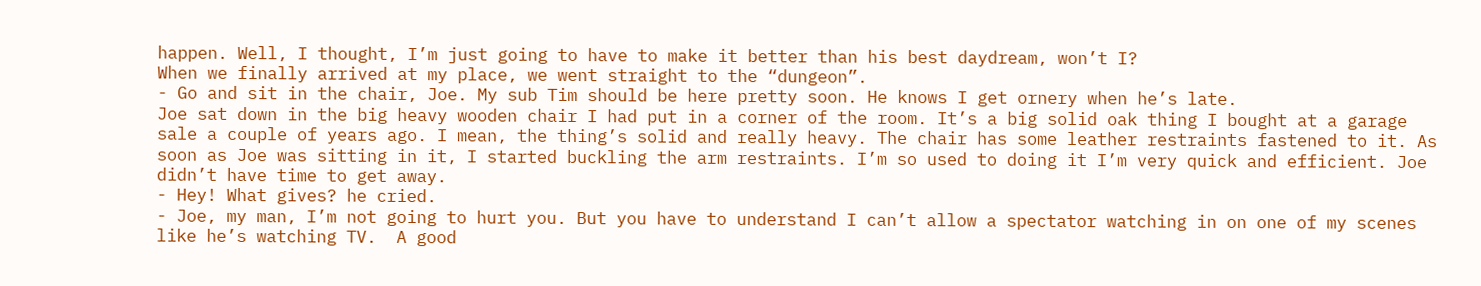happen. Well, I thought, I’m just going to have to make it better than his best daydream, won’t I?
When we finally arrived at my place, we went straight to the “dungeon”.
- Go and sit in the chair, Joe. My sub Tim should be here pretty soon. He knows I get ornery when he’s late.
Joe sat down in the big heavy wooden chair I had put in a corner of the room. It’s a big solid oak thing I bought at a garage sale a couple of years ago. I mean, the thing’s solid and really heavy. The chair has some leather restraints fastened to it. As soon as Joe was sitting in it, I started buckling the arm restraints. I’m so used to doing it I’m very quick and efficient. Joe didn’t have time to get away.
- Hey! What gives? he cried.
- Joe, my man, I’m not going to hurt you. But you have to understand I can’t allow a spectator watching in on one of my scenes like he’s watching TV.  A good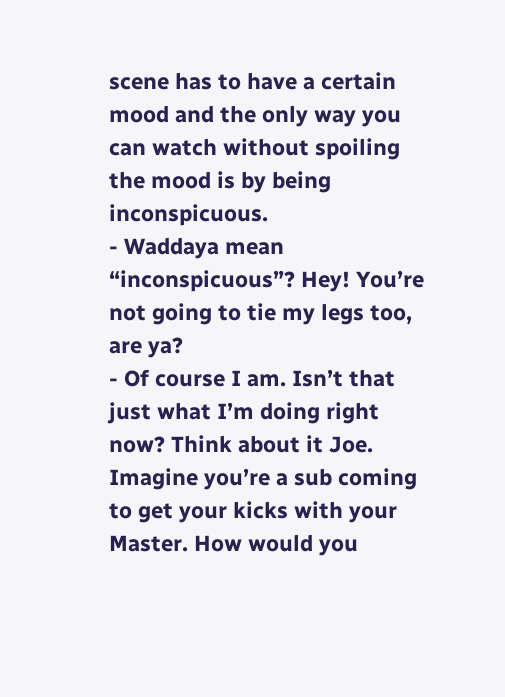scene has to have a certain mood and the only way you can watch without spoiling the mood is by being inconspicuous.
- Waddaya mean “inconspicuous”? Hey! You’re not going to tie my legs too, are ya?
- Of course I am. Isn’t that just what I’m doing right now? Think about it Joe. Imagine you’re a sub coming to get your kicks with your Master. How would you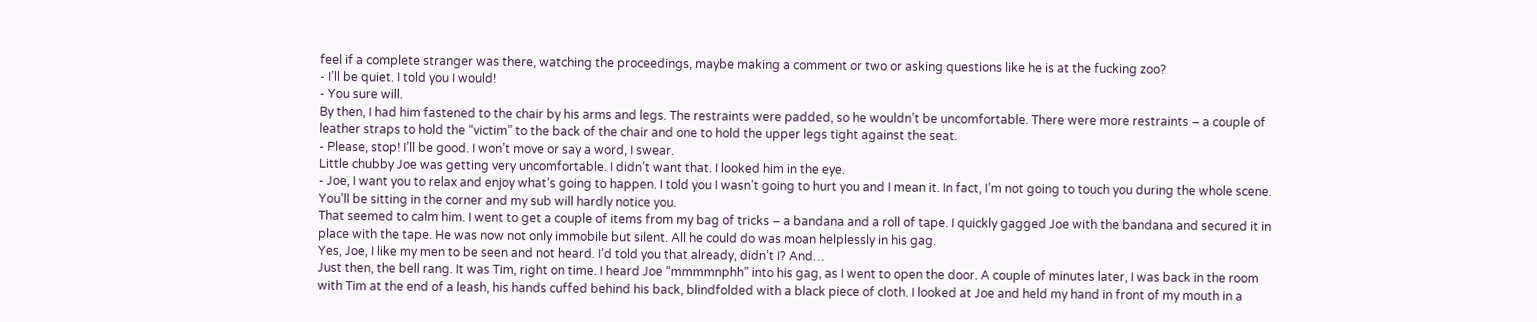feel if a complete stranger was there, watching the proceedings, maybe making a comment or two or asking questions like he is at the fucking zoo?
- I’ll be quiet. I told you I would!
- You sure will.
By then, I had him fastened to the chair by his arms and legs. The restraints were padded, so he wouldn’t be uncomfortable. There were more restraints – a couple of leather straps to hold the “victim” to the back of the chair and one to hold the upper legs tight against the seat.
- Please, stop! I’ll be good. I won’t move or say a word, I swear.
Little chubby Joe was getting very uncomfortable. I didn’t want that. I looked him in the eye.
- Joe, I want you to relax and enjoy what’s going to happen. I told you I wasn’t going to hurt you and I mean it. In fact, I’m not going to touch you during the whole scene. You’ll be sitting in the corner and my sub will hardly notice you.
That seemed to calm him. I went to get a couple of items from my bag of tricks – a bandana and a roll of tape. I quickly gagged Joe with the bandana and secured it in place with the tape. He was now not only immobile but silent. All he could do was moan helplessly in his gag.
Yes, Joe, I like my men to be seen and not heard. I’d told you that already, didn’t I? And…
Just then, the bell rang. It was Tim, right on time. I heard Joe “mmmmnphh” into his gag, as I went to open the door. A couple of minutes later, I was back in the room with Tim at the end of a leash, his hands cuffed behind his back, blindfolded with a black piece of cloth. I looked at Joe and held my hand in front of my mouth in a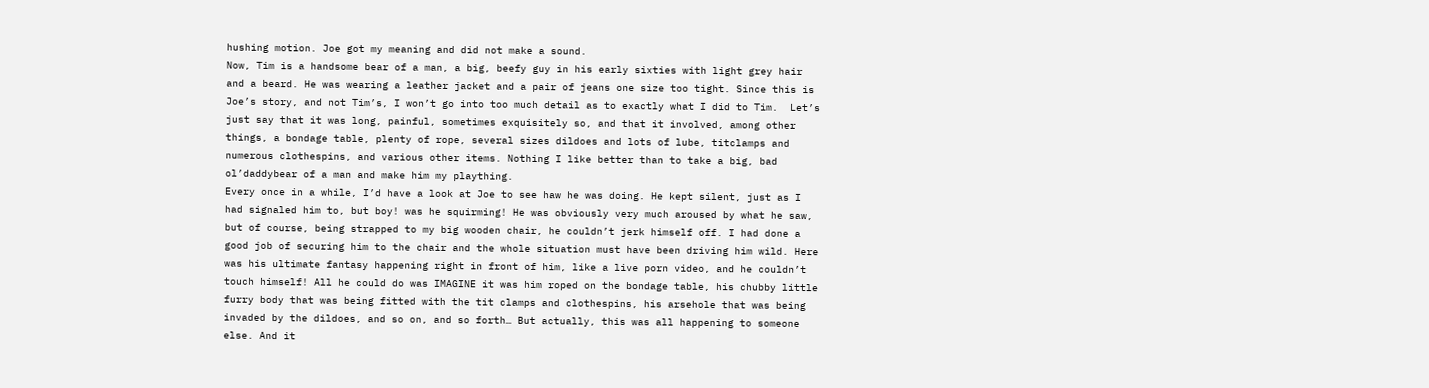hushing motion. Joe got my meaning and did not make a sound.
Now, Tim is a handsome bear of a man, a big, beefy guy in his early sixties with light grey hair and a beard. He was wearing a leather jacket and a pair of jeans one size too tight. Since this is Joe’s story, and not Tim’s, I won’t go into too much detail as to exactly what I did to Tim.  Let’s just say that it was long, painful, sometimes exquisitely so, and that it involved, among other things, a bondage table, plenty of rope, several sizes dildoes and lots of lube, titclamps and numerous clothespins, and various other items. Nothing I like better than to take a big, bad ol’daddybear of a man and make him my plaything.
Every once in a while, I’d have a look at Joe to see haw he was doing. He kept silent, just as I had signaled him to, but boy! was he squirming! He was obviously very much aroused by what he saw, but of course, being strapped to my big wooden chair, he couldn’t jerk himself off. I had done a good job of securing him to the chair and the whole situation must have been driving him wild. Here was his ultimate fantasy happening right in front of him, like a live porn video, and he couldn’t touch himself! All he could do was IMAGINE it was him roped on the bondage table, his chubby little furry body that was being fitted with the tit clamps and clothespins, his arsehole that was being invaded by the dildoes, and so on, and so forth… But actually, this was all happening to someone else. And it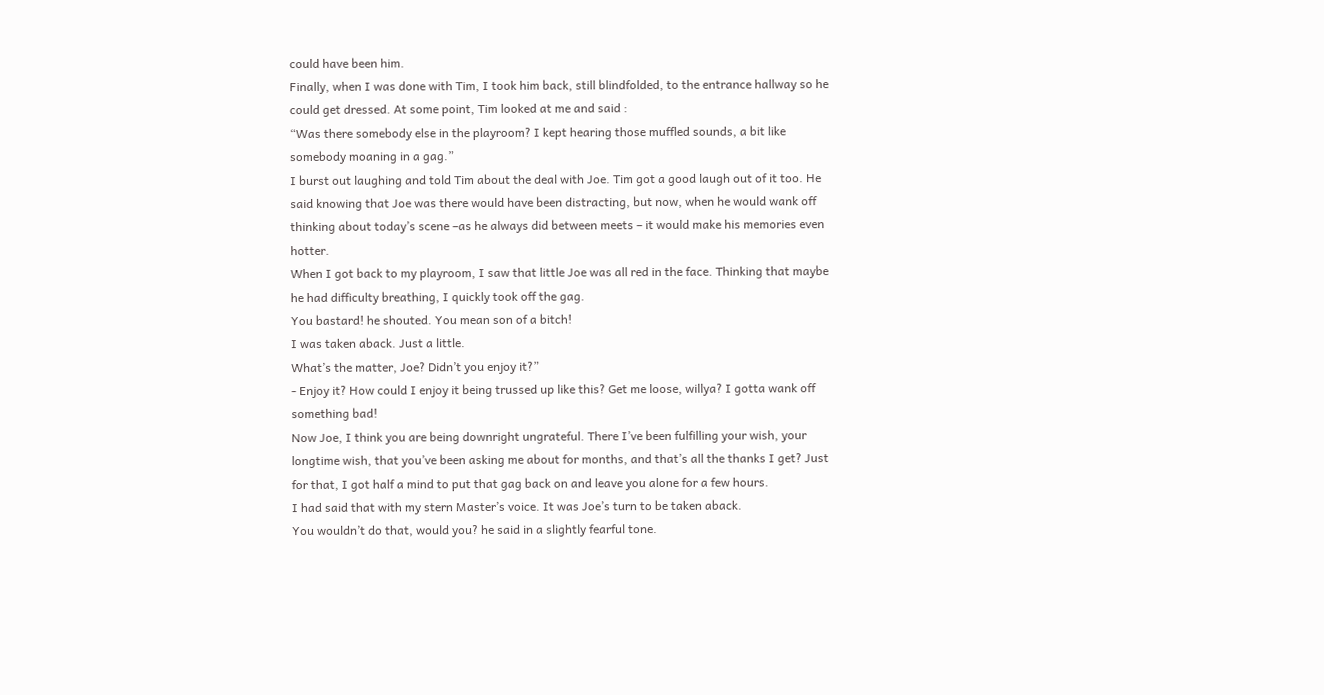could have been him.
Finally, when I was done with Tim, I took him back, still blindfolded, to the entrance hallway so he could get dressed. At some point, Tim looked at me and said :
“Was there somebody else in the playroom? I kept hearing those muffled sounds, a bit like somebody moaning in a gag.”
I burst out laughing and told Tim about the deal with Joe. Tim got a good laugh out of it too. He said knowing that Joe was there would have been distracting, but now, when he would wank off thinking about today’s scene –as he always did between meets – it would make his memories even hotter.
When I got back to my playroom, I saw that little Joe was all red in the face. Thinking that maybe he had difficulty breathing, I quickly took off the gag.
You bastard! he shouted. You mean son of a bitch!
I was taken aback. Just a little.
What’s the matter, Joe? Didn’t you enjoy it?”
- Enjoy it? How could I enjoy it being trussed up like this? Get me loose, willya? I gotta wank off something bad!
Now Joe, I think you are being downright ungrateful. There I’ve been fulfilling your wish, your longtime wish, that you’ve been asking me about for months, and that’s all the thanks I get? Just for that, I got half a mind to put that gag back on and leave you alone for a few hours.
I had said that with my stern Master’s voice. It was Joe’s turn to be taken aback.
You wouldn’t do that, would you? he said in a slightly fearful tone.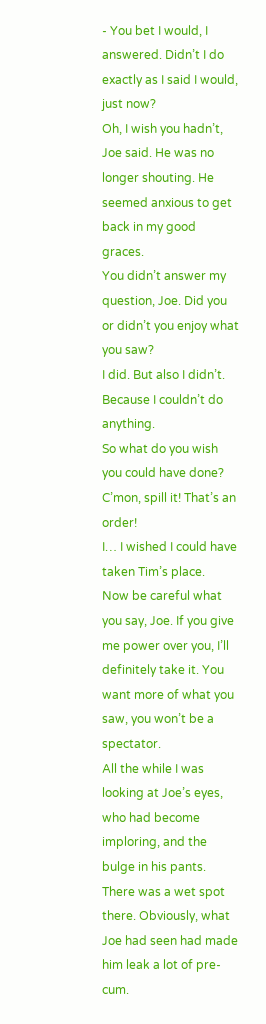- You bet I would, I answered. Didn’t I do exactly as I said I would, just now?
Oh, I wish you hadn’t, Joe said. He was no longer shouting. He seemed anxious to get back in my good graces.
You didn’t answer my question, Joe. Did you or didn’t you enjoy what you saw?
I did. But also I didn’t. Because I couldn’t do anything.
So what do you wish you could have done?
C’mon, spill it! That’s an order!
I… I wished I could have taken Tim’s place.
Now be careful what you say, Joe. If you give me power over you, I’ll definitely take it. You want more of what you saw, you won’t be a spectator.
All the while I was looking at Joe’s eyes, who had become imploring, and the bulge in his pants. There was a wet spot there. Obviously, what Joe had seen had made him leak a lot of pre-cum.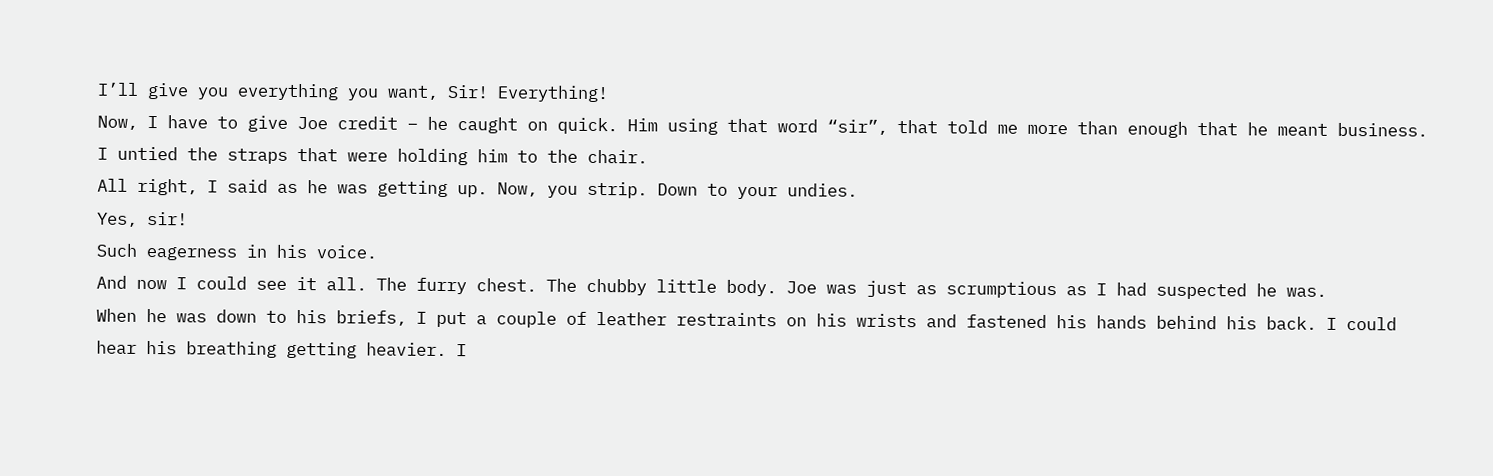I’ll give you everything you want, Sir! Everything!
Now, I have to give Joe credit – he caught on quick. Him using that word “sir”, that told me more than enough that he meant business. I untied the straps that were holding him to the chair.
All right, I said as he was getting up. Now, you strip. Down to your undies.
Yes, sir!
Such eagerness in his voice.
And now I could see it all. The furry chest. The chubby little body. Joe was just as scrumptious as I had suspected he was.
When he was down to his briefs, I put a couple of leather restraints on his wrists and fastened his hands behind his back. I could hear his breathing getting heavier. I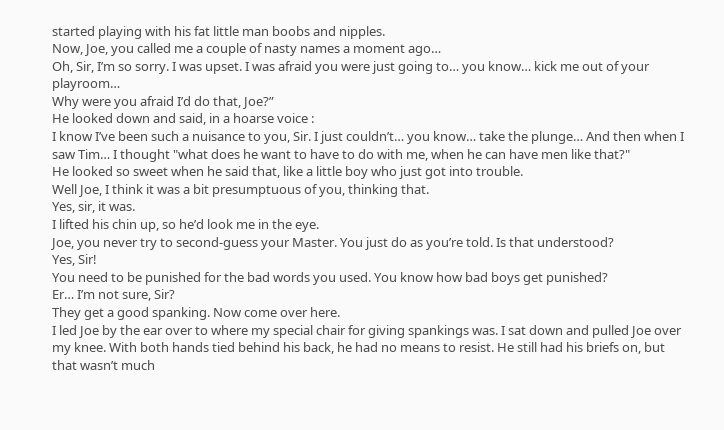started playing with his fat little man boobs and nipples.
Now, Joe, you called me a couple of nasty names a moment ago…
Oh, Sir, I’m so sorry. I was upset. I was afraid you were just going to… you know… kick me out of your playroom…
Why were you afraid I’d do that, Joe?”
He looked down and said, in a hoarse voice :
I know I’ve been such a nuisance to you, Sir. I just couldn’t… you know… take the plunge… And then when I saw Tim… I thought "what does he want to have to do with me, when he can have men like that?"
He looked so sweet when he said that, like a little boy who just got into trouble.
Well Joe, I think it was a bit presumptuous of you, thinking that.
Yes, sir, it was.
I lifted his chin up, so he’d look me in the eye.
Joe, you never try to second-guess your Master. You just do as you’re told. Is that understood?
Yes, Sir!
You need to be punished for the bad words you used. You know how bad boys get punished?
Er… I’m not sure, Sir?
They get a good spanking. Now come over here.
I led Joe by the ear over to where my special chair for giving spankings was. I sat down and pulled Joe over my knee. With both hands tied behind his back, he had no means to resist. He still had his briefs on, but that wasn’t much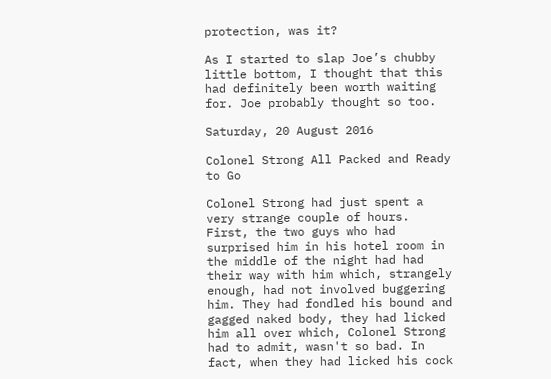protection, was it?

As I started to slap Joe’s chubby little bottom, I thought that this had definitely been worth waiting for. Joe probably thought so too.

Saturday, 20 August 2016

Colonel Strong All Packed and Ready to Go

Colonel Strong had just spent a very strange couple of hours. First, the two guys who had surprised him in his hotel room in the middle of the night had had their way with him which, strangely enough, had not involved buggering him. They had fondled his bound and gagged naked body, they had licked him all over which, Colonel Strong had to admit, wasn't so bad. In fact, when they had licked his cock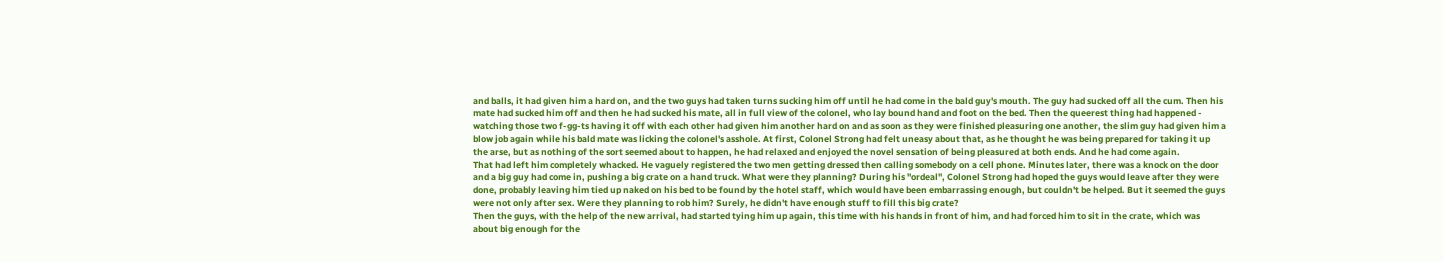and balls, it had given him a hard on, and the two guys had taken turns sucking him off until he had come in the bald guy's mouth. The guy had sucked off all the cum. Then his mate had sucked him off and then he had sucked his mate, all in full view of the colonel, who lay bound hand and foot on the bed. Then the queerest thing had happened - watching those two f-gg-ts having it off with each other had given him another hard on and as soon as they were finished pleasuring one another, the slim guy had given him a blow job again while his bald mate was licking the colonel's asshole. At first, Colonel Strong had felt uneasy about that, as he thought he was being prepared for taking it up the arse, but as nothing of the sort seemed about to happen, he had relaxed and enjoyed the novel sensation of being pleasured at both ends. And he had come again.
That had left him completely whacked. He vaguely registered the two men getting dressed then calling somebody on a cell phone. Minutes later, there was a knock on the door and a big guy had come in, pushing a big crate on a hand truck. What were they planning? During his "ordeal", Colonel Strong had hoped the guys would leave after they were done, probably leaving him tied up naked on his bed to be found by the hotel staff, which would have been embarrassing enough, but couldn't be helped. But it seemed the guys were not only after sex. Were they planning to rob him? Surely, he didn't have enough stuff to fill this big crate?
Then the guys, with the help of the new arrival, had started tying him up again, this time with his hands in front of him, and had forced him to sit in the crate, which was about big enough for the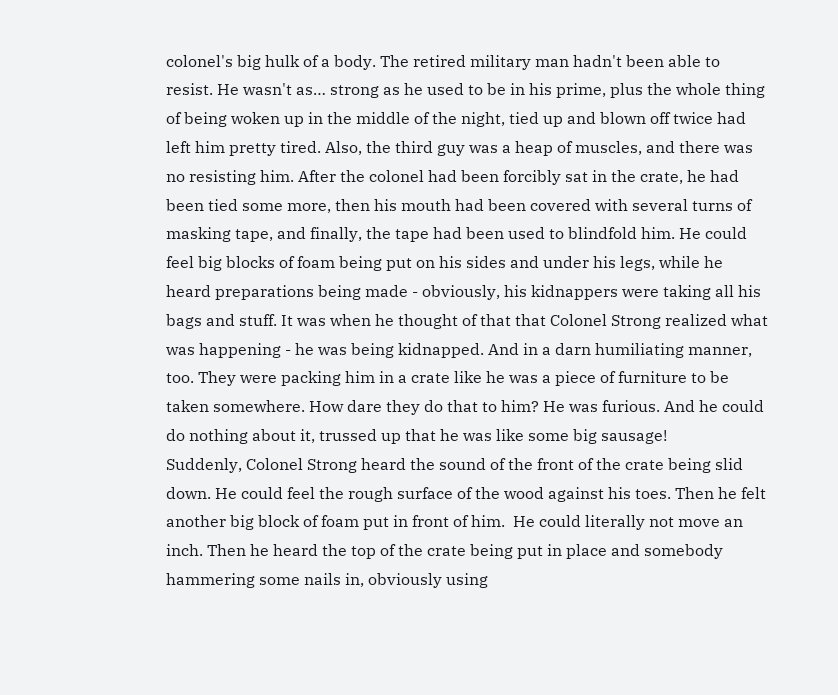colonel's big hulk of a body. The retired military man hadn't been able to resist. He wasn't as… strong as he used to be in his prime, plus the whole thing of being woken up in the middle of the night, tied up and blown off twice had left him pretty tired. Also, the third guy was a heap of muscles, and there was no resisting him. After the colonel had been forcibly sat in the crate, he had been tied some more, then his mouth had been covered with several turns of masking tape, and finally, the tape had been used to blindfold him. He could feel big blocks of foam being put on his sides and under his legs, while he heard preparations being made - obviously, his kidnappers were taking all his bags and stuff. It was when he thought of that that Colonel Strong realized what was happening - he was being kidnapped. And in a darn humiliating manner, too. They were packing him in a crate like he was a piece of furniture to be taken somewhere. How dare they do that to him? He was furious. And he could do nothing about it, trussed up that he was like some big sausage!
Suddenly, Colonel Strong heard the sound of the front of the crate being slid down. He could feel the rough surface of the wood against his toes. Then he felt another big block of foam put in front of him.  He could literally not move an inch. Then he heard the top of the crate being put in place and somebody hammering some nails in, obviously using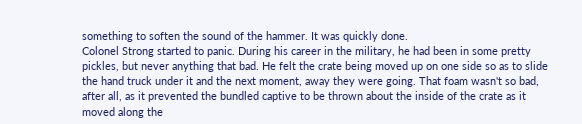something to soften the sound of the hammer. It was quickly done.
Colonel Strong started to panic. During his career in the military, he had been in some pretty pickles, but never anything that bad. He felt the crate being moved up on one side so as to slide the hand truck under it and the next moment, away they were going. That foam wasn't so bad, after all, as it prevented the bundled captive to be thrown about the inside of the crate as it moved along the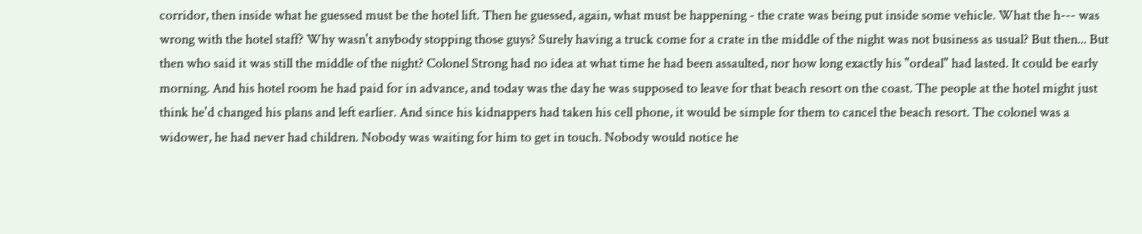corridor, then inside what he guessed must be the hotel lift. Then he guessed, again, what must be happening - the crate was being put inside some vehicle. What the h--- was wrong with the hotel staff? Why wasn't anybody stopping those guys? Surely having a truck come for a crate in the middle of the night was not business as usual? But then... But then who said it was still the middle of the night? Colonel Strong had no idea at what time he had been assaulted, nor how long exactly his "ordeal" had lasted. It could be early morning. And his hotel room he had paid for in advance, and today was the day he was supposed to leave for that beach resort on the coast. The people at the hotel might just think he'd changed his plans and left earlier. And since his kidnappers had taken his cell phone, it would be simple for them to cancel the beach resort. The colonel was a widower, he had never had children. Nobody was waiting for him to get in touch. Nobody would notice he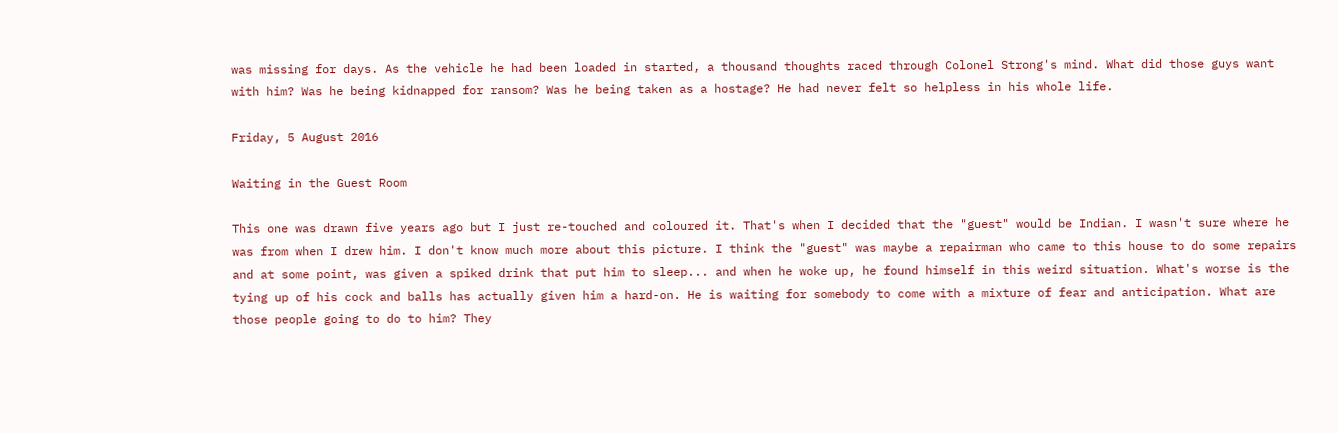was missing for days. As the vehicle he had been loaded in started, a thousand thoughts raced through Colonel Strong's mind. What did those guys want with him? Was he being kidnapped for ransom? Was he being taken as a hostage? He had never felt so helpless in his whole life.

Friday, 5 August 2016

Waiting in the Guest Room

This one was drawn five years ago but I just re-touched and coloured it. That's when I decided that the "guest" would be Indian. I wasn't sure where he was from when I drew him. I don't know much more about this picture. I think the "guest" was maybe a repairman who came to this house to do some repairs and at some point, was given a spiked drink that put him to sleep... and when he woke up, he found himself in this weird situation. What's worse is the tying up of his cock and balls has actually given him a hard-on. He is waiting for somebody to come with a mixture of fear and anticipation. What are those people going to do to him? They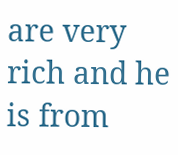are very rich and he is from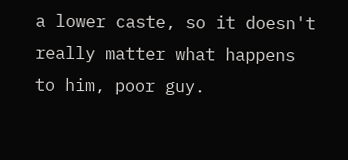a lower caste, so it doesn't really matter what happens to him, poor guy.